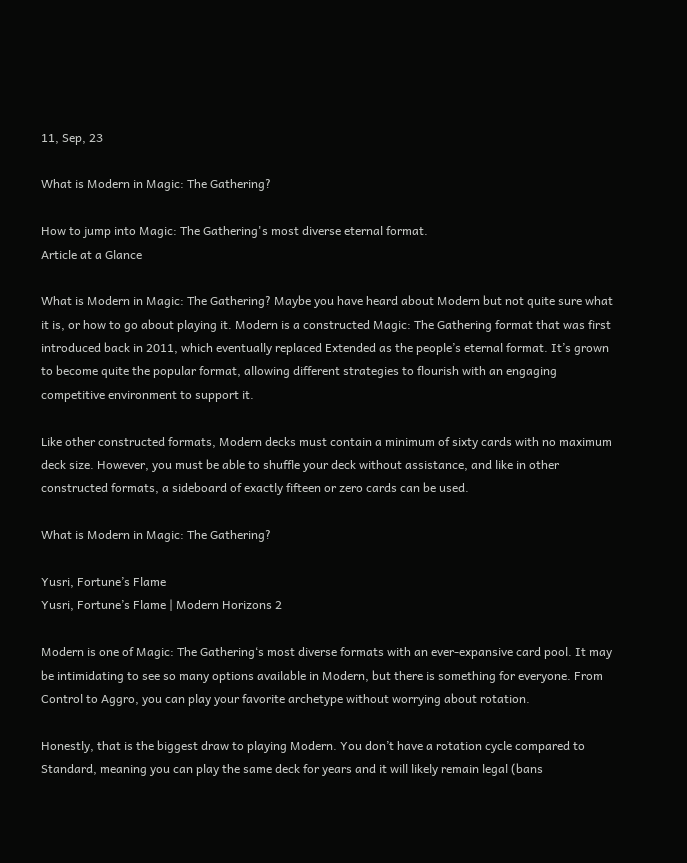11, Sep, 23

What is Modern in Magic: The Gathering?

How to jump into Magic: The Gathering's most diverse eternal format.
Article at a Glance

What is Modern in Magic: The Gathering? Maybe you have heard about Modern but not quite sure what it is, or how to go about playing it. Modern is a constructed Magic: The Gathering format that was first introduced back in 2011, which eventually replaced Extended as the people’s eternal format. It’s grown to become quite the popular format, allowing different strategies to flourish with an engaging competitive environment to support it.

Like other constructed formats, Modern decks must contain a minimum of sixty cards with no maximum deck size. However, you must be able to shuffle your deck without assistance, and like in other constructed formats, a sideboard of exactly fifteen or zero cards can be used.

What is Modern in Magic: The Gathering?

Yusri, Fortune’s Flame
Yusri, Fortune’s Flame | Modern Horizons 2

Modern is one of Magic: The Gathering‘s most diverse formats with an ever-expansive card pool. It may be intimidating to see so many options available in Modern, but there is something for everyone. From Control to Aggro, you can play your favorite archetype without worrying about rotation.

Honestly, that is the biggest draw to playing Modern. You don’t have a rotation cycle compared to Standard, meaning you can play the same deck for years and it will likely remain legal (bans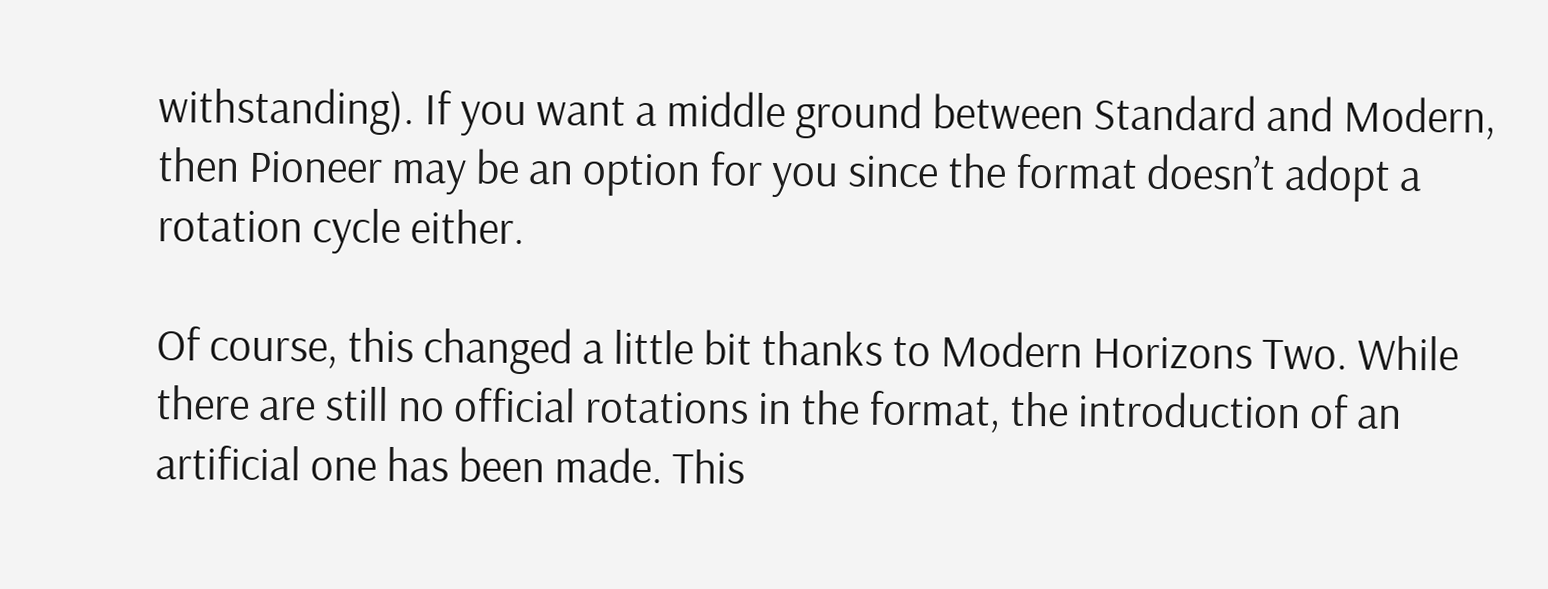withstanding). If you want a middle ground between Standard and Modern, then Pioneer may be an option for you since the format doesn’t adopt a rotation cycle either.

Of course, this changed a little bit thanks to Modern Horizons Two. While there are still no official rotations in the format, the introduction of an artificial one has been made. This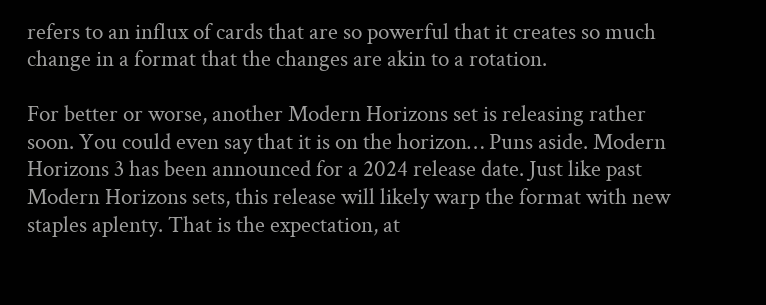refers to an influx of cards that are so powerful that it creates so much change in a format that the changes are akin to a rotation.

For better or worse, another Modern Horizons set is releasing rather soon. You could even say that it is on the horizon… Puns aside. Modern Horizons 3 has been announced for a 2024 release date. Just like past Modern Horizons sets, this release will likely warp the format with new staples aplenty. That is the expectation, at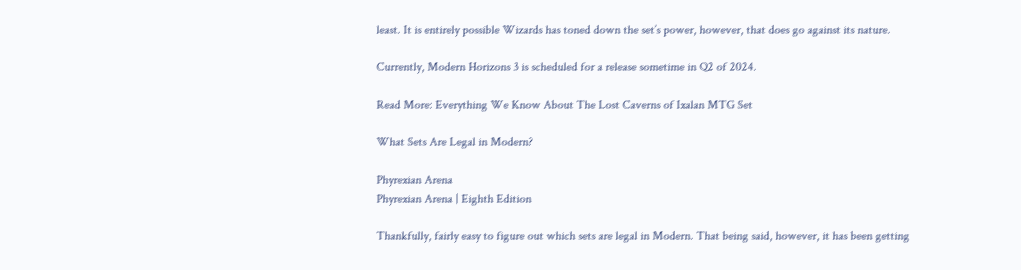least. It is entirely possible Wizards has toned down the set’s power, however, that does go against its nature.

Currently, Modern Horizons 3 is scheduled for a release sometime in Q2 of 2024.

Read More: Everything We Know About The Lost Caverns of Ixalan MTG Set

What Sets Are Legal in Modern?

Phyrexian Arena
Phyrexian Arena | Eighth Edition

Thankfully, fairly easy to figure out which sets are legal in Modern. That being said, however, it has been getting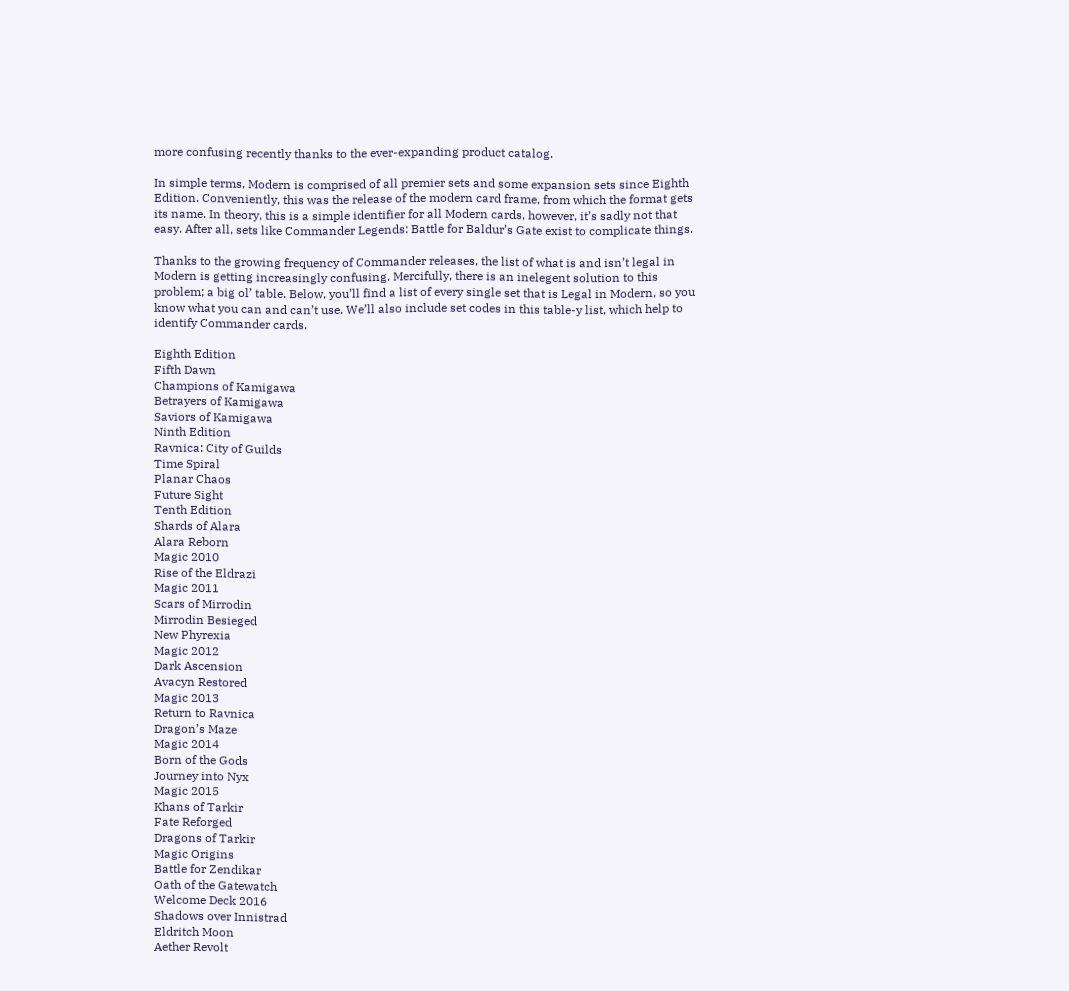more confusing recently thanks to the ever-expanding product catalog.

In simple terms, Modern is comprised of all premier sets and some expansion sets since Eighth Edition. Conveniently, this was the release of the modern card frame, from which the format gets its name. In theory, this is a simple identifier for all Modern cards, however, it’s sadly not that easy. After all, sets like Commander Legends: Battle for Baldur’s Gate exist to complicate things.

Thanks to the growing frequency of Commander releases, the list of what is and isn’t legal in Modern is getting increasingly confusing. Mercifully, there is an inelegent solution to this problem; a big ol’ table. Below, you’ll find a list of every single set that is Legal in Modern, so you know what you can and can’t use. We’ll also include set codes in this table-y list, which help to identify Commander cards.

Eighth Edition
Fifth Dawn
Champions of Kamigawa
Betrayers of Kamigawa
Saviors of Kamigawa
Ninth Edition
Ravnica: City of Guilds
Time Spiral
Planar Chaos
Future Sight
Tenth Edition
Shards of Alara
Alara Reborn
Magic 2010
Rise of the Eldrazi
Magic 2011
Scars of Mirrodin
Mirrodin Besieged
New Phyrexia
Magic 2012
Dark Ascension
Avacyn Restored
Magic 2013
Return to Ravnica
Dragon’s Maze
Magic 2014
Born of the Gods
Journey into Nyx
Magic 2015
Khans of Tarkir
Fate Reforged
Dragons of Tarkir
Magic Origins
Battle for Zendikar
Oath of the Gatewatch
Welcome Deck 2016
Shadows over Innistrad
Eldritch Moon
Aether Revolt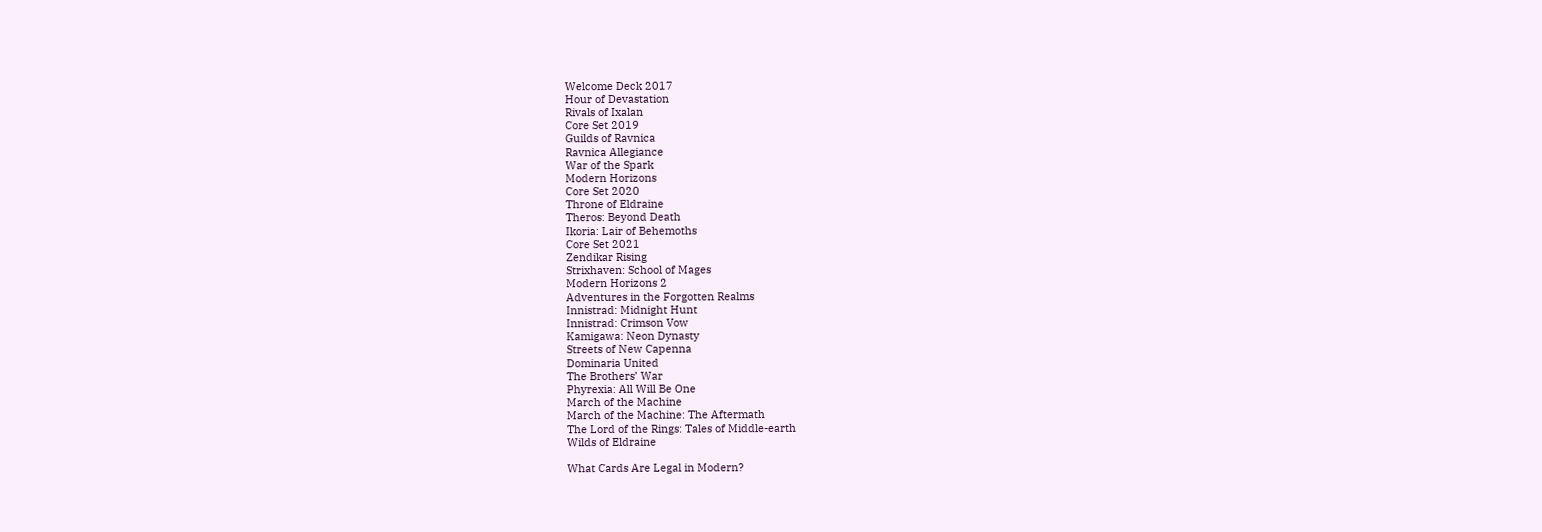Welcome Deck 2017
Hour of Devastation
Rivals of Ixalan
Core Set 2019
Guilds of Ravnica
Ravnica Allegiance
War of the Spark
Modern Horizons
Core Set 2020
Throne of Eldraine
Theros: Beyond Death
Ikoria: Lair of Behemoths
Core Set 2021
Zendikar Rising
Strixhaven: School of Mages
Modern Horizons 2
Adventures in the Forgotten Realms
Innistrad: Midnight Hunt
Innistrad: Crimson Vow
Kamigawa: Neon Dynasty
Streets of New Capenna
Dominaria United
The Brothers’ War
Phyrexia: All Will Be One
March of the Machine
March of the Machine: The Aftermath
The Lord of the Rings: Tales of Middle-earth
Wilds of Eldraine

What Cards Are Legal in Modern?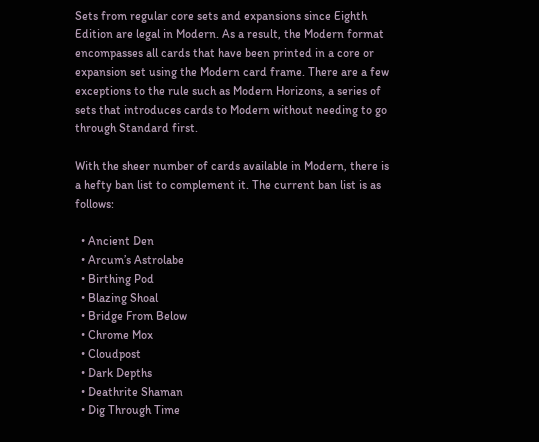Sets from regular core sets and expansions since Eighth Edition are legal in Modern. As a result, the Modern format encompasses all cards that have been printed in a core or expansion set using the Modern card frame. There are a few exceptions to the rule such as Modern Horizons, a series of sets that introduces cards to Modern without needing to go through Standard first.

With the sheer number of cards available in Modern, there is a hefty ban list to complement it. The current ban list is as follows:

  • Ancient Den
  • Arcum’s Astrolabe
  • Birthing Pod
  • Blazing Shoal
  • Bridge From Below
  • Chrome Mox
  • Cloudpost
  • Dark Depths
  • Deathrite Shaman
  • Dig Through Time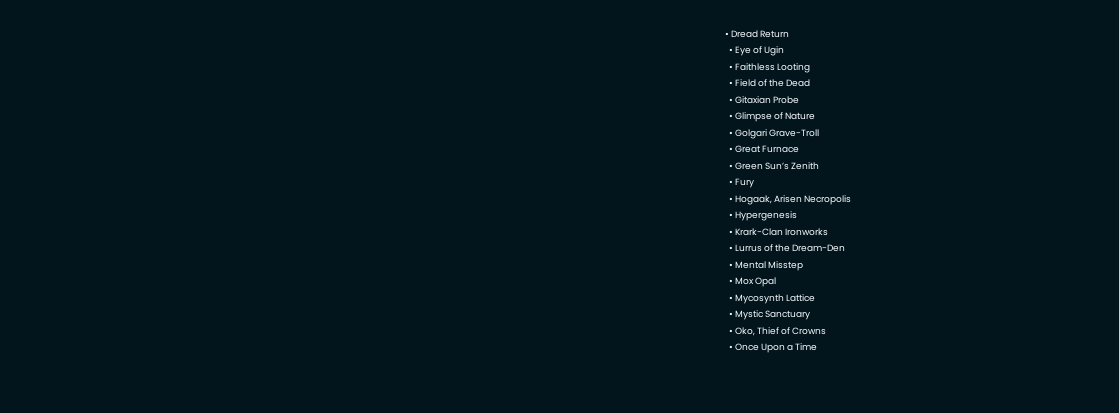• Dread Return
  • Eye of Ugin
  • Faithless Looting
  • Field of the Dead
  • Gitaxian Probe
  • Glimpse of Nature
  • Golgari Grave-Troll
  • Great Furnace
  • Green Sun’s Zenith
  • Fury
  • Hogaak, Arisen Necropolis
  • Hypergenesis
  • Krark-Clan Ironworks
  • Lurrus of the Dream-Den
  • Mental Misstep
  • Mox Opal
  • Mycosynth Lattice
  • Mystic Sanctuary
  • Oko, Thief of Crowns
  • Once Upon a Time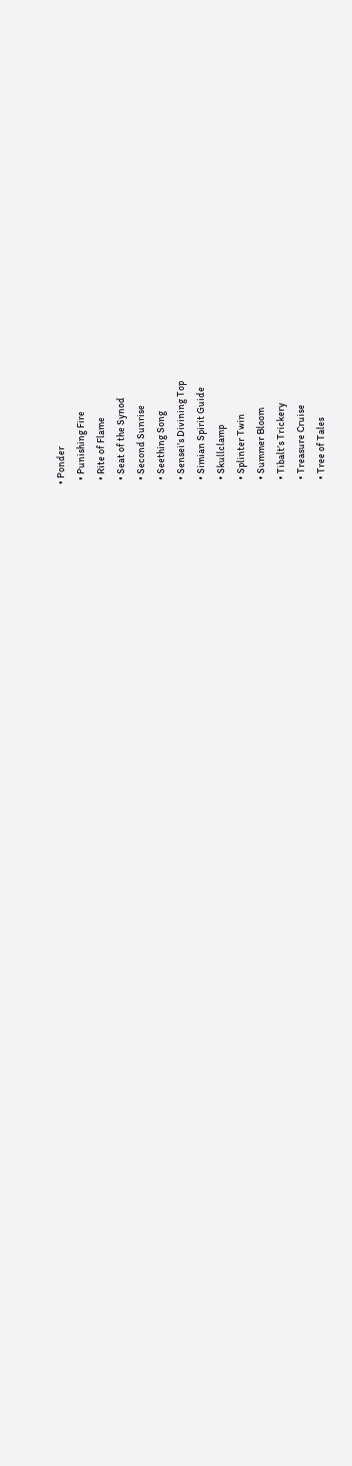• Ponder
  • Punishing Fire
  • Rite of Flame
  • Seat of the Synod
  • Second Sunrise
  • Seething Song
  • Sensei’s Divining Top
  • Simian Spirit Guide
  • Skullclamp
  • Splinter Twin
  • Summer Bloom
  • Tibalt’s Trickery
  • Treasure Cruise
  • Tree of Tales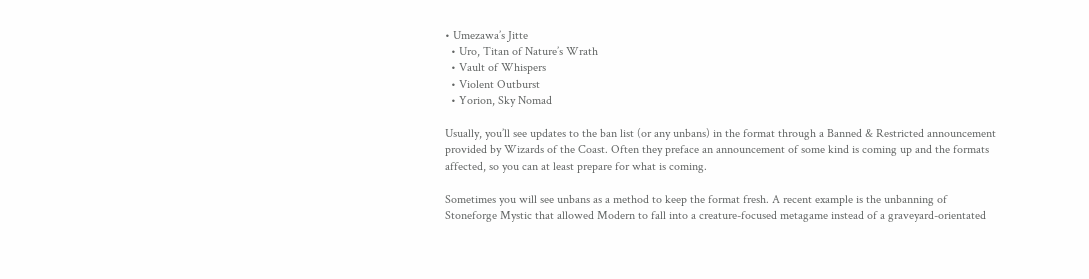• Umezawa’s Jitte
  • Uro, Titan of Nature’s Wrath
  • Vault of Whispers
  • Violent Outburst
  • Yorion, Sky Nomad

Usually, you’ll see updates to the ban list (or any unbans) in the format through a Banned & Restricted announcement provided by Wizards of the Coast. Often they preface an announcement of some kind is coming up and the formats affected, so you can at least prepare for what is coming.

Sometimes you will see unbans as a method to keep the format fresh. A recent example is the unbanning of Stoneforge Mystic that allowed Modern to fall into a creature-focused metagame instead of a graveyard-orientated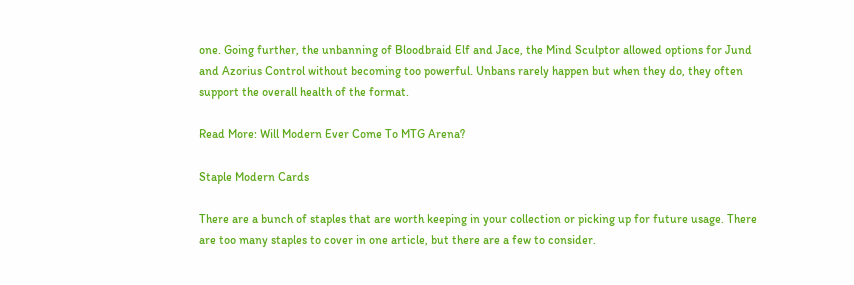one. Going further, the unbanning of Bloodbraid Elf and Jace, the Mind Sculptor allowed options for Jund and Azorius Control without becoming too powerful. Unbans rarely happen but when they do, they often support the overall health of the format.

Read More: Will Modern Ever Come To MTG Arena?

Staple Modern Cards

There are a bunch of staples that are worth keeping in your collection or picking up for future usage. There are too many staples to cover in one article, but there are a few to consider.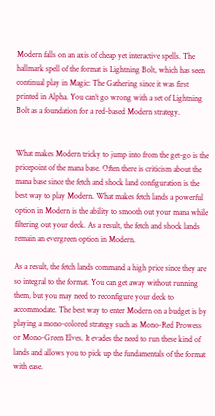Modern falls on an axis of cheap yet interactive spells. The hallmark spell of the format is Lightning Bolt, which has seen continual play in Magic: The Gathering since it was first printed in Alpha. You can’t go wrong with a set of Lightning Bolt as a foundation for a red-based Modern strategy.


What makes Modern tricky to jump into from the get-go is the pricepoint of the mana base. Often there is criticism about the mana base since the fetch and shock land configuration is the best way to play Modern. What makes fetch lands a powerful option in Modern is the ability to smooth out your mana while filtering out your deck. As a result, the fetch and shock lands remain an evergreen option in Modern.

As a result, the fetch lands command a high price since they are so integral to the format. You can get away without running them, but you may need to reconfigure your deck to accommodate. The best way to enter Modern on a budget is by playing a mono-colored strategy such as Mono-Red Prowess or Mono-Green Elves. It evades the need to run these kind of lands and allows you to pick up the fundamentals of the format with ease.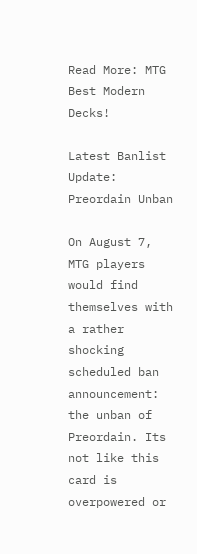Read More: MTG Best Modern Decks!

Latest Banlist Update: Preordain Unban

On August 7, MTG players would find themselves with a rather shocking scheduled ban announcement: the unban of Preordain. Its not like this card is overpowered or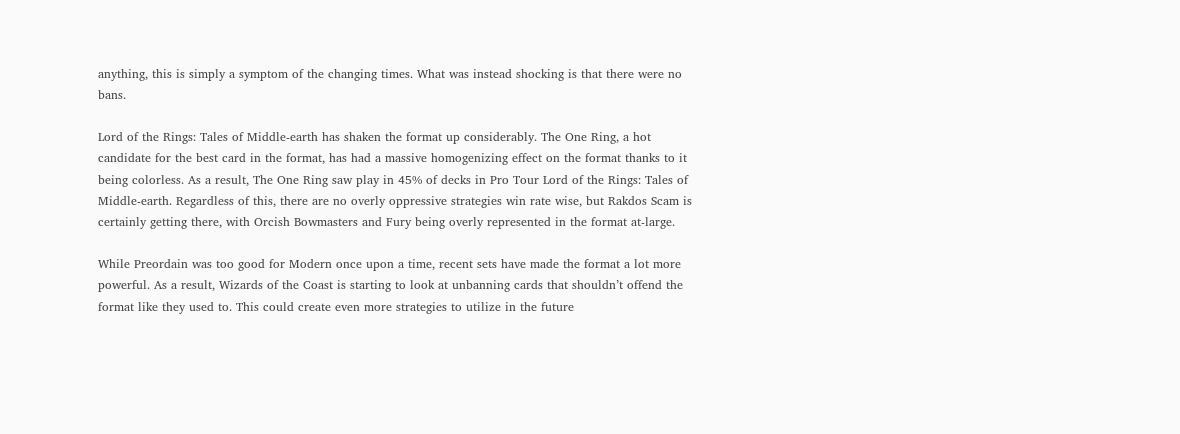anything, this is simply a symptom of the changing times. What was instead shocking is that there were no bans.

Lord of the Rings: Tales of Middle-earth has shaken the format up considerably. The One Ring, a hot candidate for the best card in the format, has had a massive homogenizing effect on the format thanks to it being colorless. As a result, The One Ring saw play in 45% of decks in Pro Tour Lord of the Rings: Tales of Middle-earth. Regardless of this, there are no overly oppressive strategies win rate wise, but Rakdos Scam is certainly getting there, with Orcish Bowmasters and Fury being overly represented in the format at-large.

While Preordain was too good for Modern once upon a time, recent sets have made the format a lot more powerful. As a result, Wizards of the Coast is starting to look at unbanning cards that shouldn’t offend the format like they used to. This could create even more strategies to utilize in the future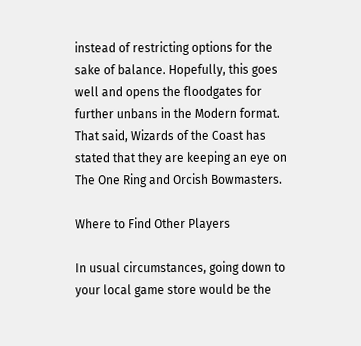instead of restricting options for the sake of balance. Hopefully, this goes well and opens the floodgates for further unbans in the Modern format. That said, Wizards of the Coast has stated that they are keeping an eye on The One Ring and Orcish Bowmasters.

Where to Find Other Players

In usual circumstances, going down to your local game store would be the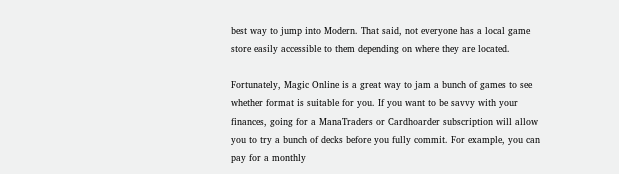best way to jump into Modern. That said, not everyone has a local game store easily accessible to them depending on where they are located.

Fortunately, Magic Online is a great way to jam a bunch of games to see whether format is suitable for you. If you want to be savvy with your finances, going for a ManaTraders or Cardhoarder subscription will allow you to try a bunch of decks before you fully commit. For example, you can pay for a monthly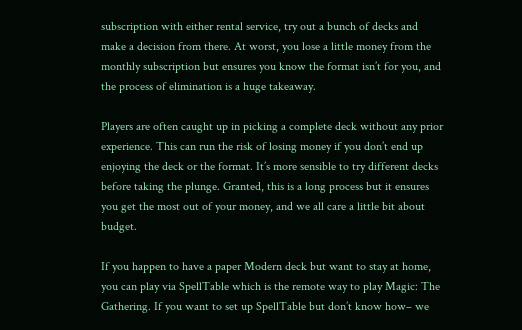subscription with either rental service, try out a bunch of decks and make a decision from there. At worst, you lose a little money from the monthly subscription but ensures you know the format isn’t for you, and the process of elimination is a huge takeaway.

Players are often caught up in picking a complete deck without any prior experience. This can run the risk of losing money if you don’t end up enjoying the deck or the format. It’s more sensible to try different decks before taking the plunge. Granted, this is a long process but it ensures you get the most out of your money, and we all care a little bit about budget.

If you happen to have a paper Modern deck but want to stay at home, you can play via SpellTable which is the remote way to play Magic: The Gathering. If you want to set up SpellTable but don’t know how– we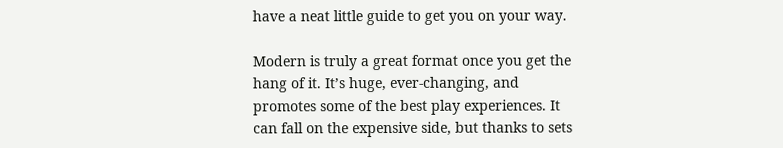have a neat little guide to get you on your way.

Modern is truly a great format once you get the hang of it. It’s huge, ever-changing, and promotes some of the best play experiences. It can fall on the expensive side, but thanks to sets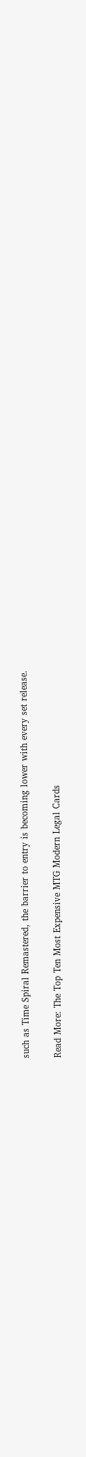such as Time Spiral Remastered, the barrier to entry is becoming lower with every set release.

Read More: The Top Ten Most Expensive MTG Modern Legal Cards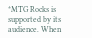*MTG Rocks is supported by its audience. When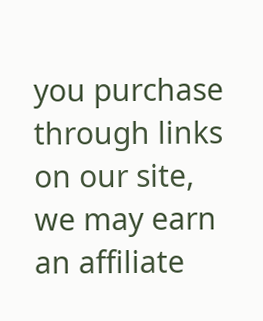you purchase through links on our site, we may earn an affiliate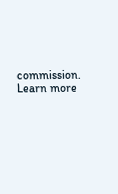commission. Learn more